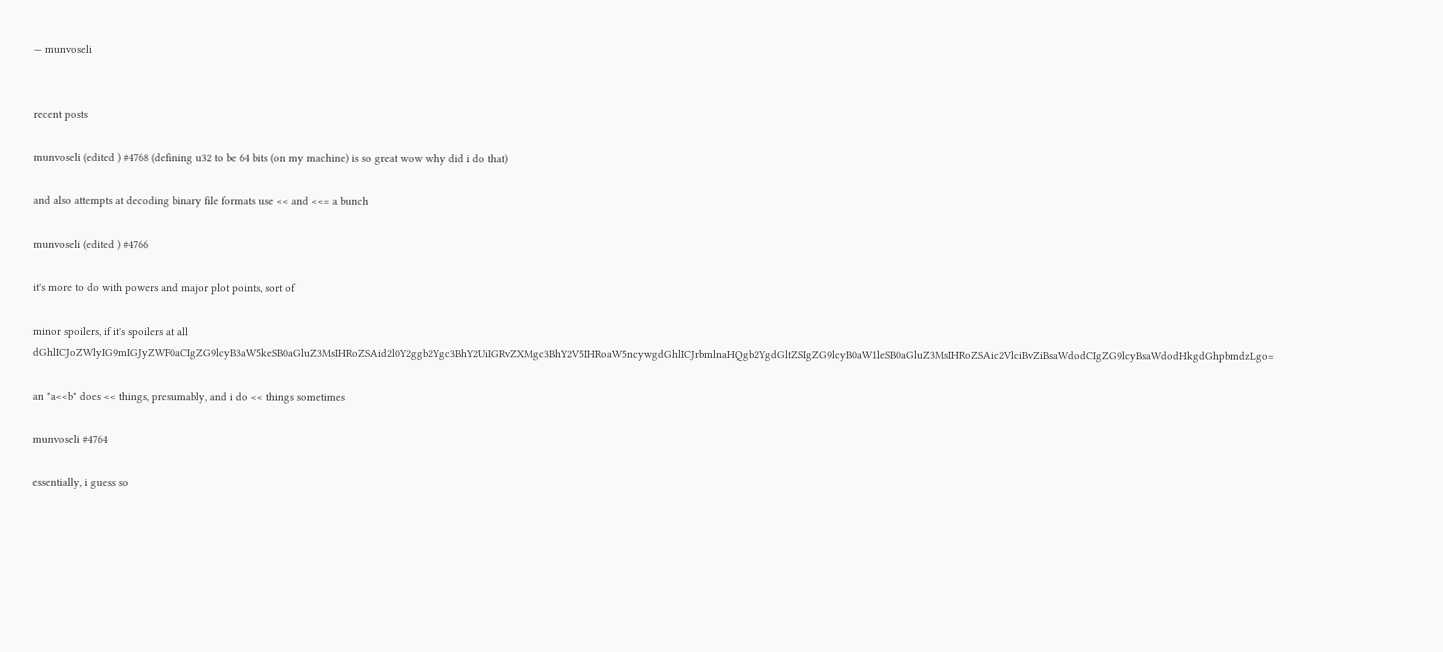— munvoseli


recent posts

munvoseli (edited ) #4768 (defining u32 to be 64 bits (on my machine) is so great wow why did i do that)

and also attempts at decoding binary file formats use << and <<= a bunch

munvoseli (edited ) #4766

it's more to do with powers and major plot points, sort of

minor spoilers, if it's spoilers at all dGhlICJoZWlyIG9mIGJyZWF0aCIgZG9lcyB3aW5keSB0aGluZ3MsIHRoZSAid2l0Y2ggb2Ygc3BhY2UiIGRvZXMgc3BhY2V5IHRoaW5ncywgdGhlICJrbmlnaHQgb2YgdGltZSIgZG9lcyB0aW1leSB0aGluZ3MsIHRoZSAic2VlciBvZiBsaWdodCIgZG9lcyBsaWdodHkgdGhpbmdzLgo=

an "a<<b" does << things, presumably, and i do << things sometimes

munvoseli #4764

essentially, i guess so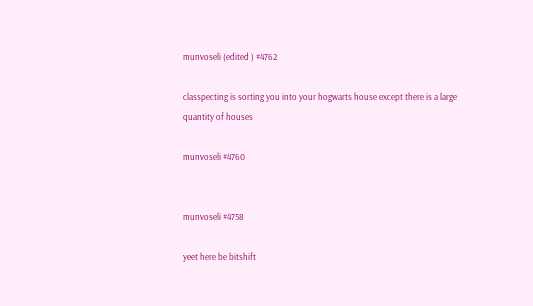munvoseli (edited ) #4762

classpecting is sorting you into your hogwarts house except there is a large quantity of houses

munvoseli #4760


munvoseli #4758

yeet here be bitshift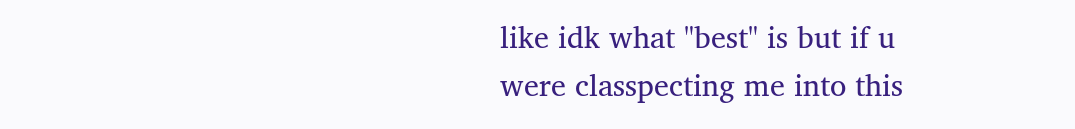like idk what "best" is but if u were classpecting me into this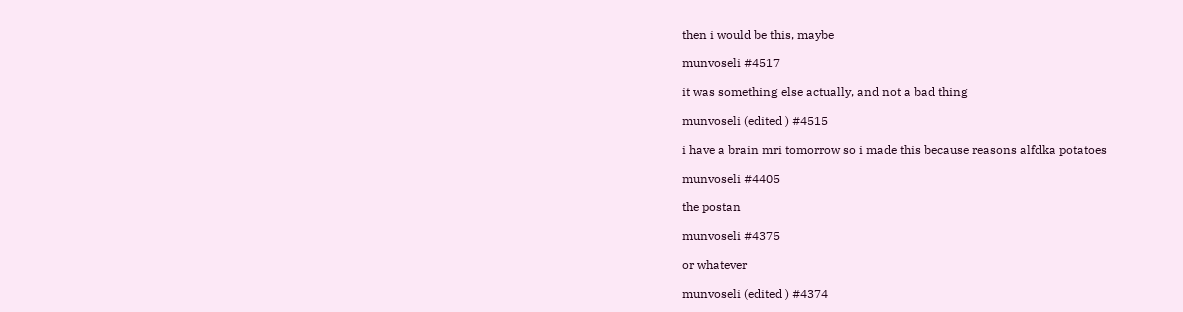then i would be this, maybe

munvoseli #4517

it was something else actually, and not a bad thing

munvoseli (edited ) #4515

i have a brain mri tomorrow so i made this because reasons alfdka potatoes

munvoseli #4405

the postan

munvoseli #4375

or whatever

munvoseli (edited ) #4374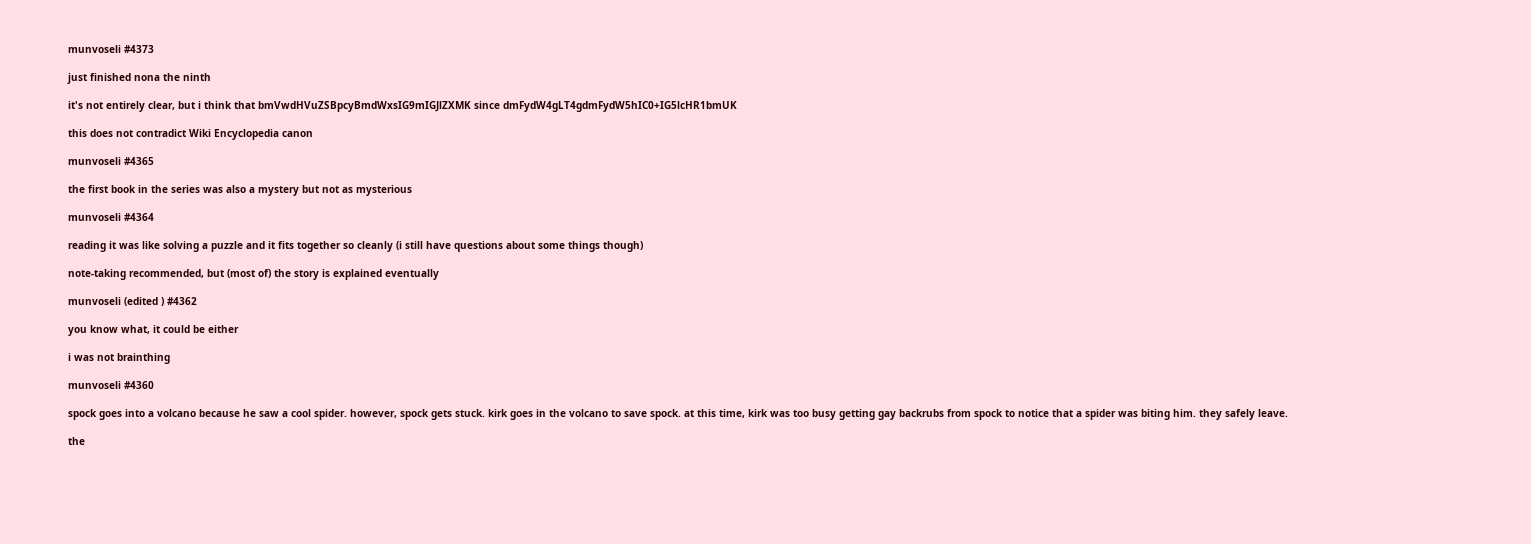munvoseli #4373

just finished nona the ninth

it's not entirely clear, but i think that bmVwdHVuZSBpcyBmdWxsIG9mIGJlZXMK since dmFydW4gLT4gdmFydW5hIC0+IG5lcHR1bmUK

this does not contradict Wiki Encyclopedia canon

munvoseli #4365

the first book in the series was also a mystery but not as mysterious

munvoseli #4364

reading it was like solving a puzzle and it fits together so cleanly (i still have questions about some things though)

note-taking recommended, but (most of) the story is explained eventually

munvoseli (edited ) #4362

you know what, it could be either

i was not brainthing

munvoseli #4360

spock goes into a volcano because he saw a cool spider. however, spock gets stuck. kirk goes in the volcano to save spock. at this time, kirk was too busy getting gay backrubs from spock to notice that a spider was biting him. they safely leave.

the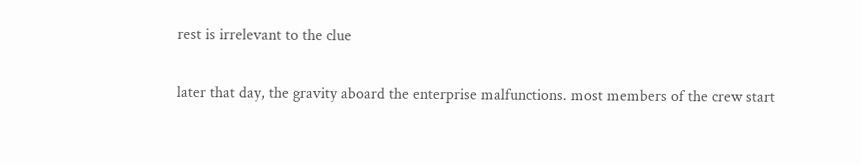rest is irrelevant to the clue

later that day, the gravity aboard the enterprise malfunctions. most members of the crew start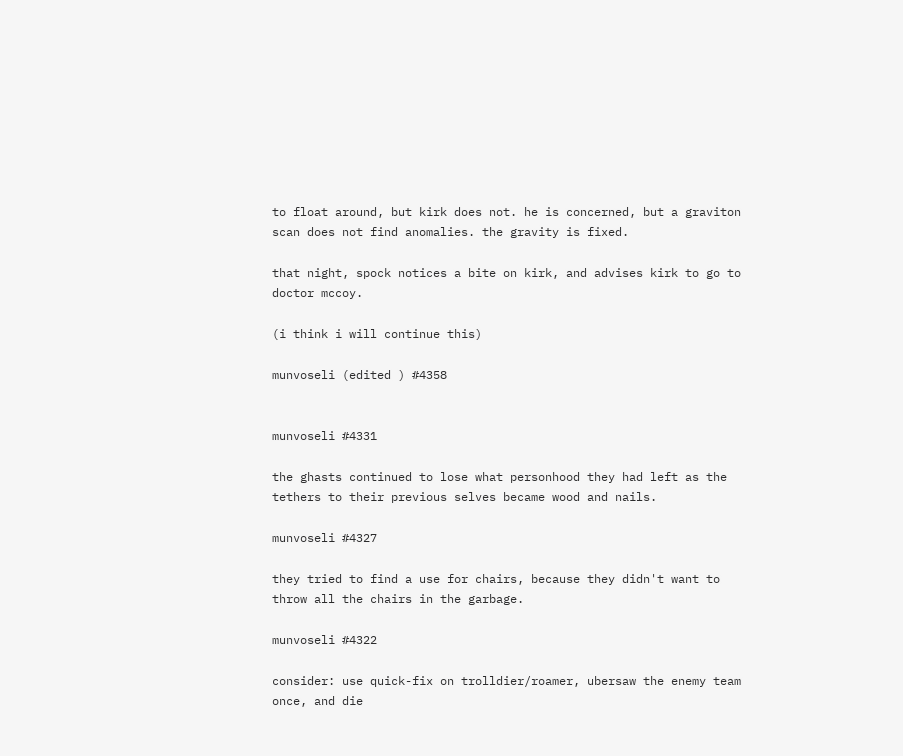to float around, but kirk does not. he is concerned, but a graviton scan does not find anomalies. the gravity is fixed.

that night, spock notices a bite on kirk, and advises kirk to go to doctor mccoy.

(i think i will continue this)

munvoseli (edited ) #4358


munvoseli #4331

the ghasts continued to lose what personhood they had left as the tethers to their previous selves became wood and nails.

munvoseli #4327

they tried to find a use for chairs, because they didn't want to throw all the chairs in the garbage.

munvoseli #4322

consider: use quick-fix on trolldier/roamer, ubersaw the enemy team once, and die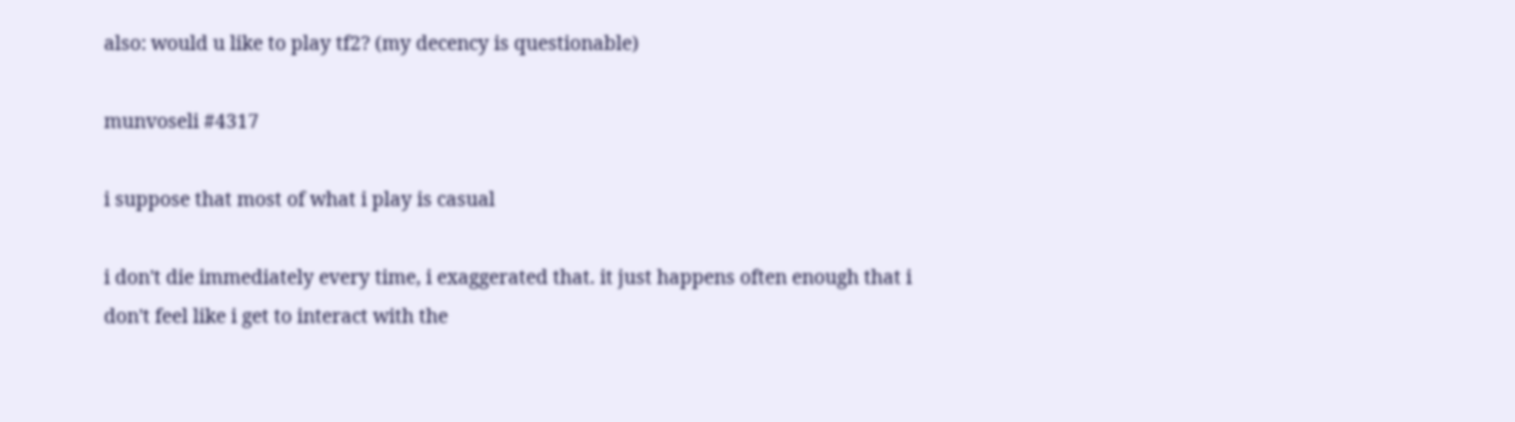also: would u like to play tf2? (my decency is questionable)

munvoseli #4317

i suppose that most of what i play is casual

i don't die immediately every time, i exaggerated that. it just happens often enough that i don't feel like i get to interact with the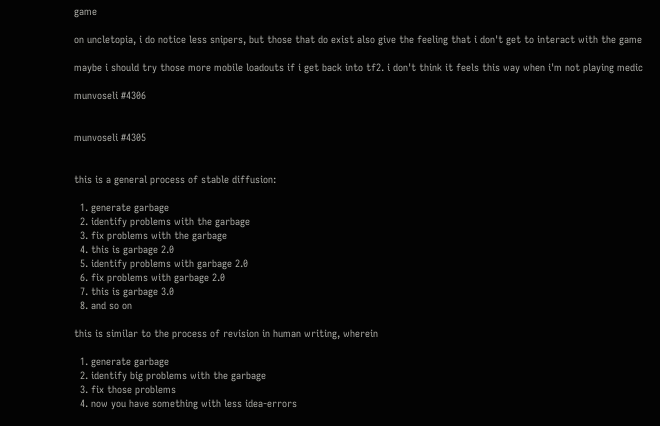game

on uncletopia, i do notice less snipers, but those that do exist also give the feeling that i don't get to interact with the game

maybe i should try those more mobile loadouts if i get back into tf2. i don't think it feels this way when i'm not playing medic

munvoseli #4306


munvoseli #4305


this is a general process of stable diffusion:

  1. generate garbage
  2. identify problems with the garbage
  3. fix problems with the garbage
  4. this is garbage 2.0
  5. identify problems with garbage 2.0
  6. fix problems with garbage 2.0
  7. this is garbage 3.0
  8. and so on

this is similar to the process of revision in human writing, wherein

  1. generate garbage
  2. identify big problems with the garbage
  3. fix those problems
  4. now you have something with less idea-errors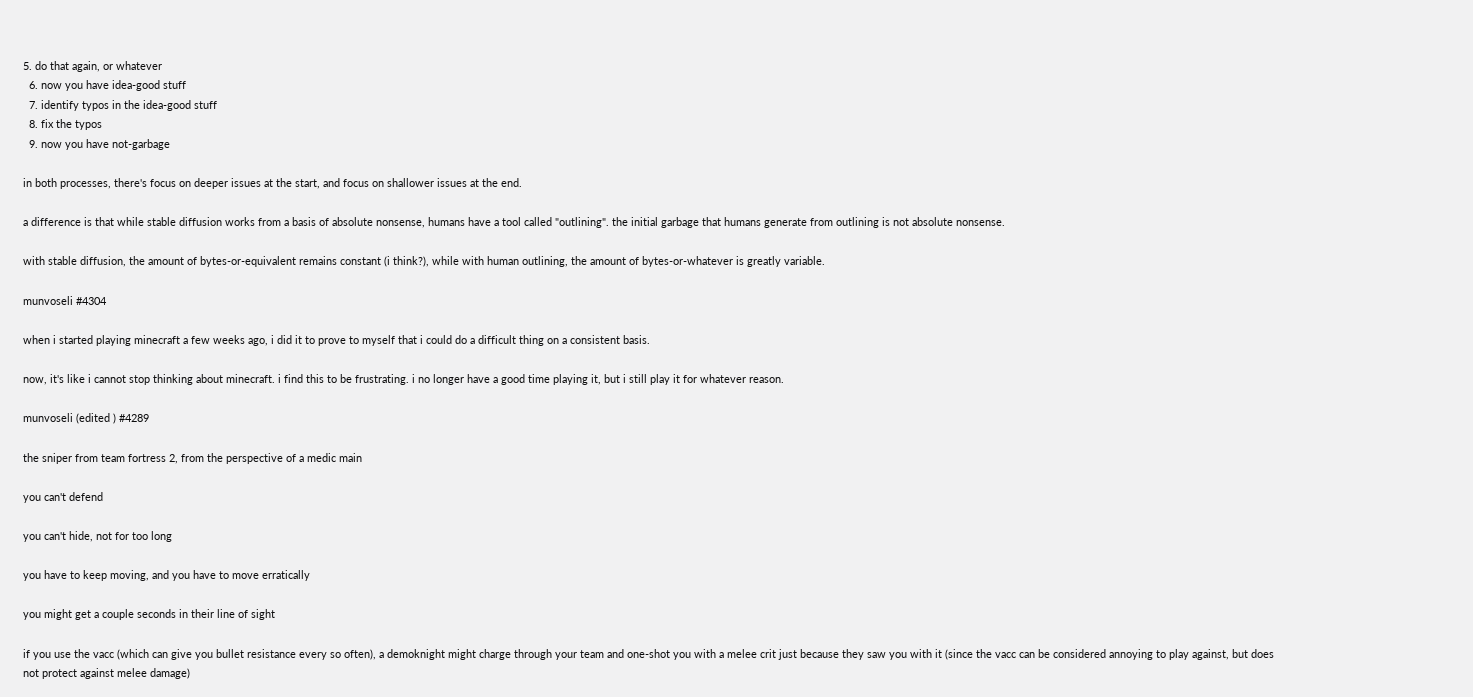5. do that again, or whatever
  6. now you have idea-good stuff
  7. identify typos in the idea-good stuff
  8. fix the typos
  9. now you have not-garbage

in both processes, there's focus on deeper issues at the start, and focus on shallower issues at the end.

a difference is that while stable diffusion works from a basis of absolute nonsense, humans have a tool called "outlining". the initial garbage that humans generate from outlining is not absolute nonsense.

with stable diffusion, the amount of bytes-or-equivalent remains constant (i think?), while with human outlining, the amount of bytes-or-whatever is greatly variable.

munvoseli #4304

when i started playing minecraft a few weeks ago, i did it to prove to myself that i could do a difficult thing on a consistent basis.

now, it's like i cannot stop thinking about minecraft. i find this to be frustrating. i no longer have a good time playing it, but i still play it for whatever reason.

munvoseli (edited ) #4289

the sniper from team fortress 2, from the perspective of a medic main

you can't defend

you can't hide, not for too long

you have to keep moving, and you have to move erratically

you might get a couple seconds in their line of sight

if you use the vacc (which can give you bullet resistance every so often), a demoknight might charge through your team and one-shot you with a melee crit just because they saw you with it (since the vacc can be considered annoying to play against, but does not protect against melee damage)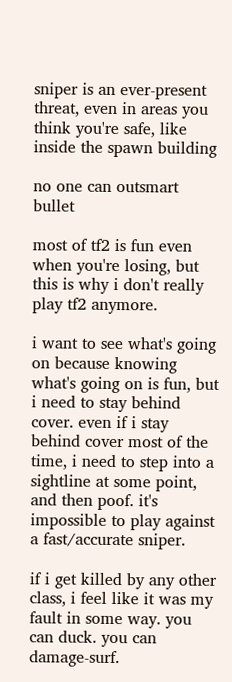sniper is an ever-present threat, even in areas you think you're safe, like inside the spawn building

no one can outsmart bullet

most of tf2 is fun even when you're losing, but this is why i don't really play tf2 anymore.

i want to see what's going on because knowing what's going on is fun, but i need to stay behind cover. even if i stay behind cover most of the time, i need to step into a sightline at some point, and then poof. it's impossible to play against a fast/accurate sniper.

if i get killed by any other class, i feel like it was my fault in some way. you can duck. you can damage-surf.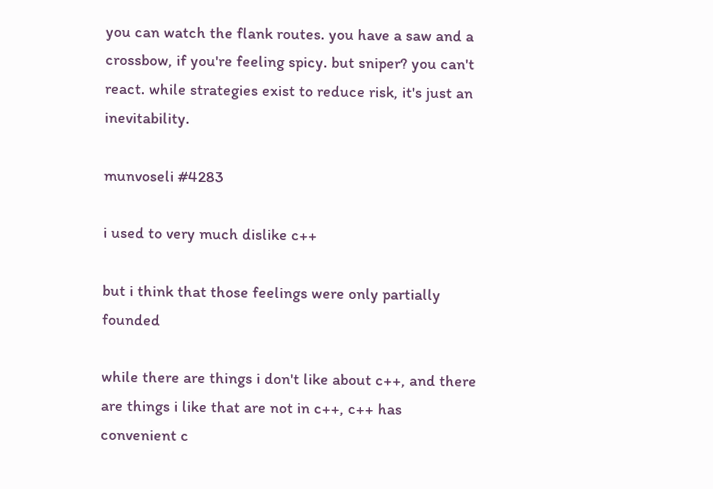you can watch the flank routes. you have a saw and a crossbow, if you're feeling spicy. but sniper? you can't react. while strategies exist to reduce risk, it's just an inevitability.

munvoseli #4283

i used to very much dislike c++

but i think that those feelings were only partially founded

while there are things i don't like about c++, and there are things i like that are not in c++, c++ has convenient c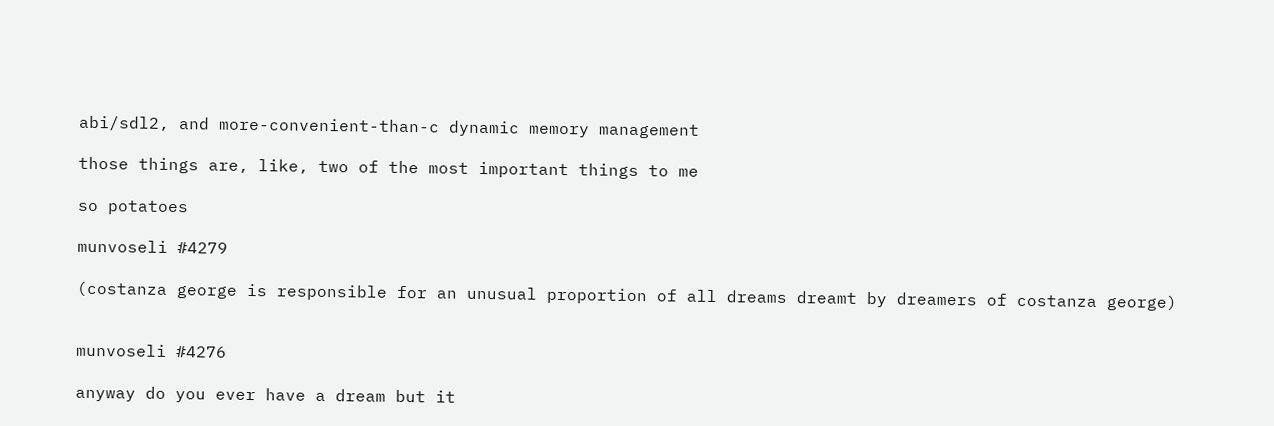abi/sdl2, and more-convenient-than-c dynamic memory management

those things are, like, two of the most important things to me

so potatoes

munvoseli #4279

(costanza george is responsible for an unusual proportion of all dreams dreamt by dreamers of costanza george)


munvoseli #4276

anyway do you ever have a dream but it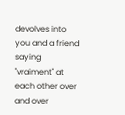devolves into you and a friend saying "vraiment" at each other over and over